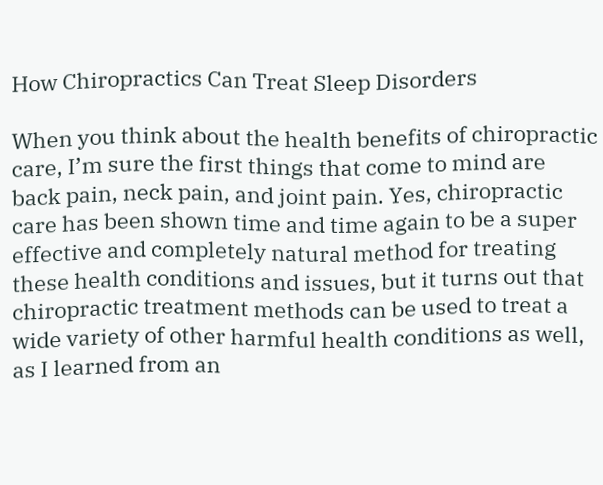How Chiropractics Can Treat Sleep Disorders

When you think about the health benefits of chiropractic care, I’m sure the first things that come to mind are back pain, neck pain, and joint pain. Yes, chiropractic care has been shown time and time again to be a super effective and completely natural method for treating these health conditions and issues, but it turns out that chiropractic treatment methods can be used to treat a wide variety of other harmful health conditions as well, as I learned from an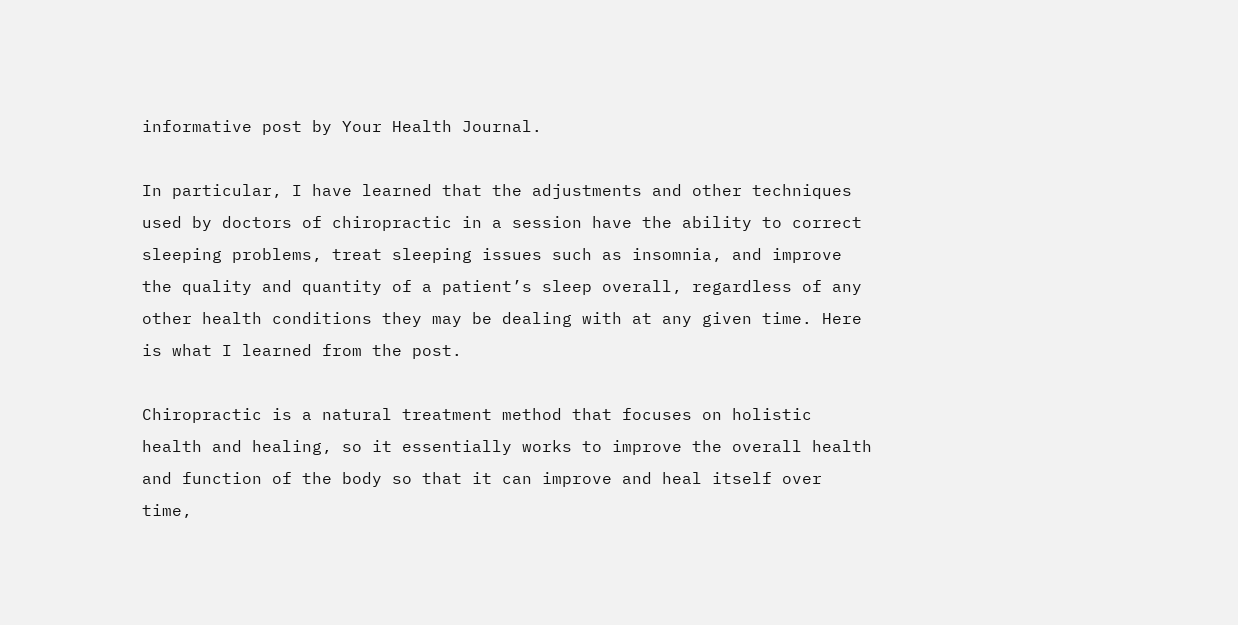informative post by Your Health Journal.

In particular, I have learned that the adjustments and other techniques used by doctors of chiropractic in a session have the ability to correct sleeping problems, treat sleeping issues such as insomnia, and improve the quality and quantity of a patient’s sleep overall, regardless of any other health conditions they may be dealing with at any given time. Here is what I learned from the post.

Chiropractic is a natural treatment method that focuses on holistic health and healing, so it essentially works to improve the overall health and function of the body so that it can improve and heal itself over time,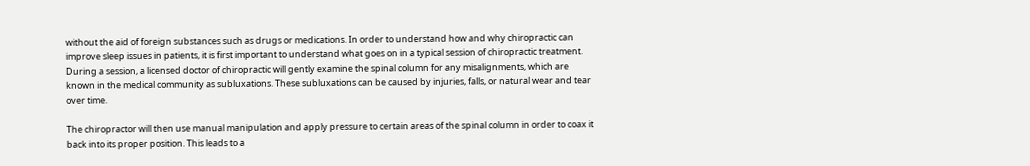without the aid of foreign substances such as drugs or medications. In order to understand how and why chiropractic can improve sleep issues in patients, it is first important to understand what goes on in a typical session of chiropractic treatment. During a session, a licensed doctor of chiropractic will gently examine the spinal column for any misalignments, which are known in the medical community as subluxations. These subluxations can be caused by injuries, falls, or natural wear and tear over time.

The chiropractor will then use manual manipulation and apply pressure to certain areas of the spinal column in order to coax it back into its proper position. This leads to a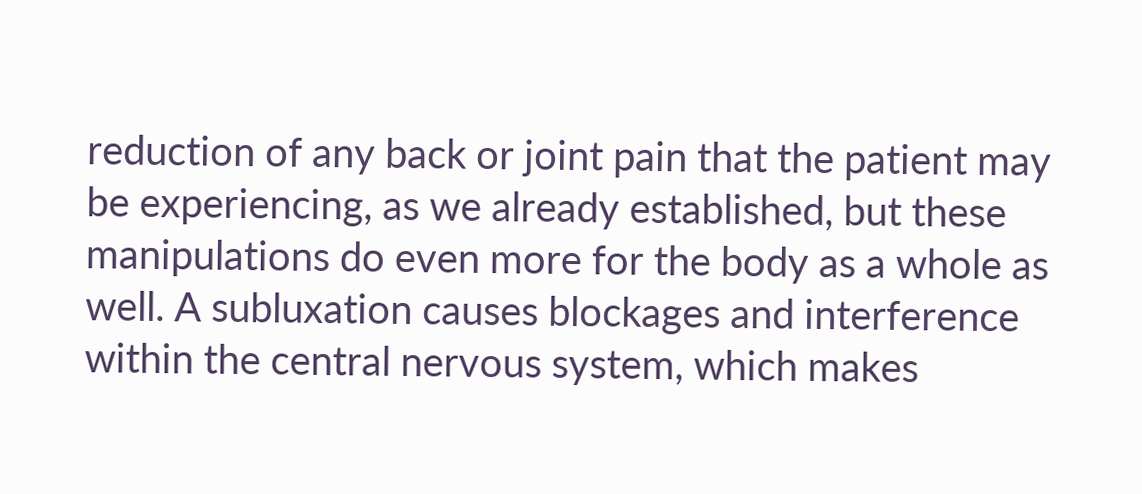reduction of any back or joint pain that the patient may be experiencing, as we already established, but these manipulations do even more for the body as a whole as well. A subluxation causes blockages and interference within the central nervous system, which makes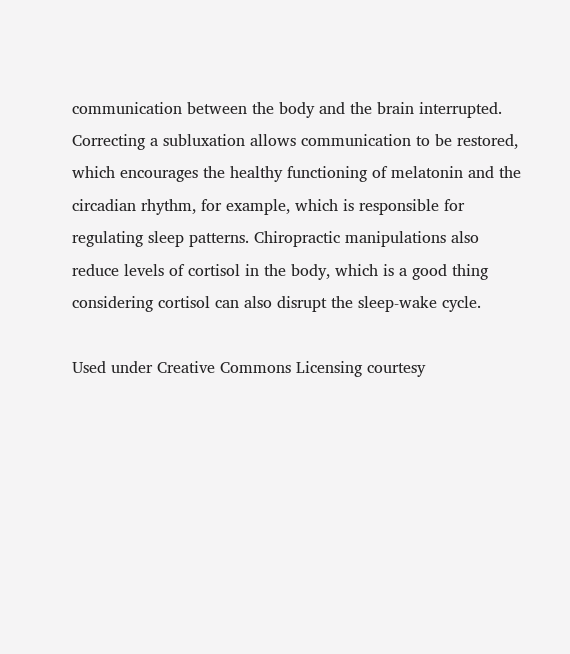communication between the body and the brain interrupted. Correcting a subluxation allows communication to be restored, which encourages the healthy functioning of melatonin and the circadian rhythm, for example, which is responsible for regulating sleep patterns. Chiropractic manipulations also reduce levels of cortisol in the body, which is a good thing considering cortisol can also disrupt the sleep-wake cycle.

Used under Creative Commons Licensing courtesy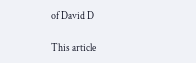of David D

This article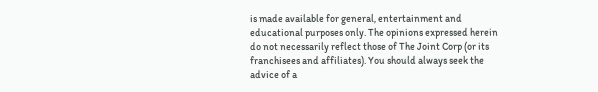is made available for general, entertainment and educational purposes only. The opinions expressed herein do not necessarily reflect those of The Joint Corp (or its franchisees and affiliates). You should always seek the advice of a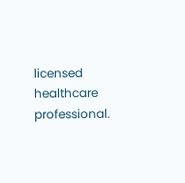licensed healthcare professional.